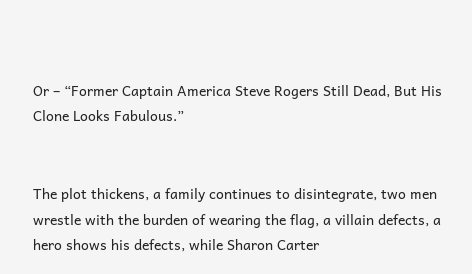Or – “Former Captain America Steve Rogers Still Dead, But His Clone Looks Fabulous.”


The plot thickens, a family continues to disintegrate, two men wrestle with the burden of wearing the flag, a villain defects, a hero shows his defects, while Sharon Carter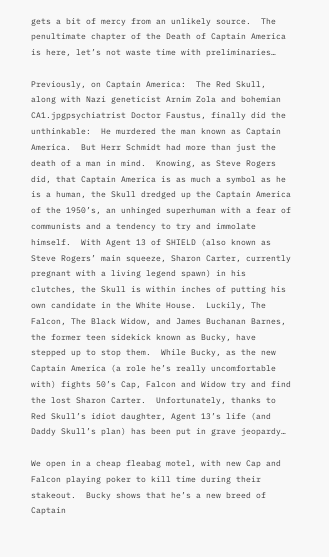gets a bit of mercy from an unlikely source.  The penultimate chapter of the Death of Captain America is here, let’s not waste time with preliminaries…

Previously, on Captain America:  The Red Skull, along with Nazi geneticist Arnim Zola and bohemian CA1.jpgpsychiatrist Doctor Faustus, finally did the unthinkable:  He murdered the man known as Captain America.  But Herr Schmidt had more than just the death of a man in mind.  Knowing, as Steve Rogers did, that Captain America is as much a symbol as he is a human, the Skull dredged up the Captain America of the 1950’s, an unhinged superhuman with a fear of communists and a tendency to try and immolate himself.  With Agent 13 of SHIELD (also known as Steve Rogers’ main squeeze, Sharon Carter, currently pregnant with a living legend spawn) in his clutches, the Skull is within inches of putting his own candidate in the White House.  Luckily, The Falcon, The Black Widow, and James Buchanan Barnes, the former teen sidekick known as Bucky, have stepped up to stop them.  While Bucky, as the new Captain America (a role he’s really uncomfortable with) fights 50’s Cap, Falcon and Widow try and find the lost Sharon Carter.  Unfortunately, thanks to Red Skull’s idiot daughter, Agent 13’s life (and Daddy Skull’s plan) has been put in grave jeopardy…

We open in a cheap fleabag motel, with new Cap and Falcon playing poker to kill time during their stakeout.  Bucky shows that he’s a new breed of Captain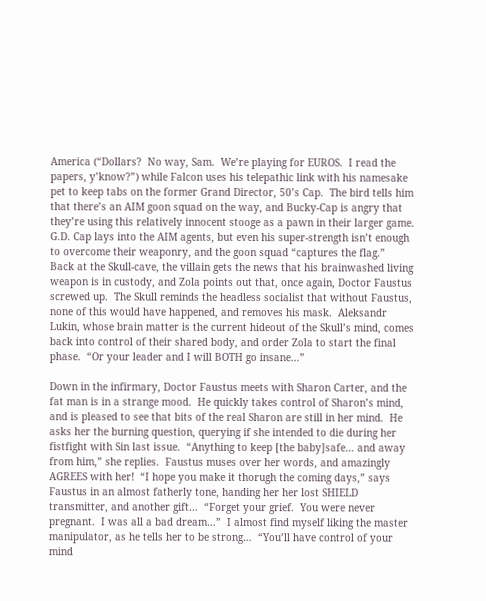America (“Dollars?  No way, Sam.  We’re playing for EUROS.  I read the papers, y’know?”) while Falcon uses his telepathic link with his namesake pet to keep tabs on the former Grand Director, 50’s Cap.  The bird tells him that there’s an AIM goon squad on the way, and Bucky-Cap is angry that they’re using this relatively innocent stooge as a pawn in their larger game.  G.D. Cap lays into the AIM agents, but even his super-strength isn’t enough to overcome their weaponry, and the goon squad “captures the flag.”  Back at the Skull-cave, the villain gets the news that his brainwashed living weapon is in custody, and Zola points out that, once again, Doctor Faustus screwed up.  The Skull reminds the headless socialist that without Faustus, none of this would have happened, and removes his mask.  Aleksandr Lukin, whose brain matter is the current hideout of the Skull’s mind, comes back into control of their shared body, and order Zola to start the final phase.  “Or your leader and I will BOTH go insane…”

Down in the infirmary, Doctor Faustus meets with Sharon Carter, and the fat man is in a strange mood.  He quickly takes control of Sharon’s mind, and is pleased to see that bits of the real Sharon are still in her mind.  He asks her the burning question, querying if she intended to die during her fistfight with Sin last issue.  “Anything to keep [the baby]safe… and away from him,” she replies.  Faustus muses over her words, and amazingly AGREES with her!  “I hope you make it thorugh the coming days,” says Faustus in an almost fatherly tone, handing her her lost SHIELD transmitter, and another gift…  “Forget your grief.  You were never pregnant.  I was all a bad dream…”  I almost find myself liking the master manipulator, as he tells her to be strong…  “You’ll have control of your mind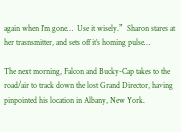again when I’m gone…  Use it wisely.”  Sharon stares at her trasnsmitter, and sets off it’s homing pulse…

The next morning, Falcon and Bucky-Cap takes to the road/air to track down the lost Grand Director, having pinpointed his location in Albany, New York.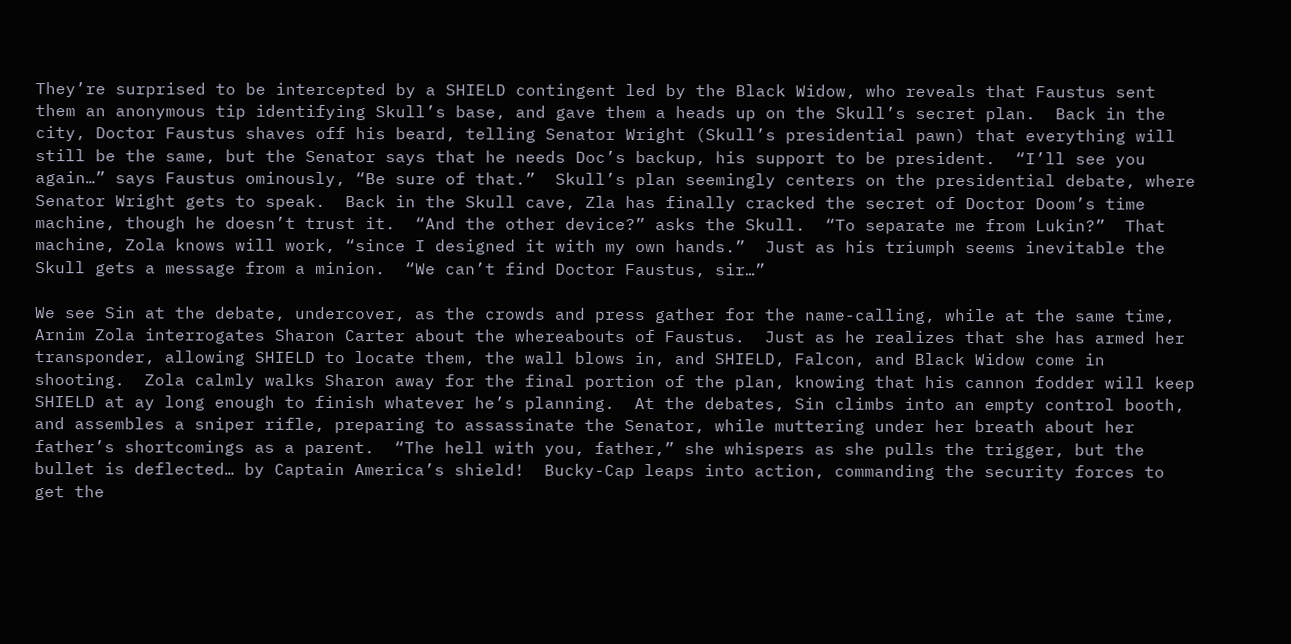They’re surprised to be intercepted by a SHIELD contingent led by the Black Widow, who reveals that Faustus sent them an anonymous tip identifying Skull’s base, and gave them a heads up on the Skull’s secret plan.  Back in the city, Doctor Faustus shaves off his beard, telling Senator Wright (Skull’s presidential pawn) that everything will still be the same, but the Senator says that he needs Doc’s backup, his support to be president.  “I’ll see you again…” says Faustus ominously, “Be sure of that.”  Skull’s plan seemingly centers on the presidential debate, where Senator Wright gets to speak.  Back in the Skull cave, Zla has finally cracked the secret of Doctor Doom’s time machine, though he doesn’t trust it.  “And the other device?” asks the Skull.  “To separate me from Lukin?”  That machine, Zola knows will work, “since I designed it with my own hands.”  Just as his triumph seems inevitable the Skull gets a message from a minion.  “We can’t find Doctor Faustus, sir…”

We see Sin at the debate, undercover, as the crowds and press gather for the name-calling, while at the same time, Arnim Zola interrogates Sharon Carter about the whereabouts of Faustus.  Just as he realizes that she has armed her transponder, allowing SHIELD to locate them, the wall blows in, and SHIELD, Falcon, and Black Widow come in shooting.  Zola calmly walks Sharon away for the final portion of the plan, knowing that his cannon fodder will keep SHIELD at ay long enough to finish whatever he’s planning.  At the debates, Sin climbs into an empty control booth, and assembles a sniper rifle, preparing to assassinate the Senator, while muttering under her breath about her father’s shortcomings as a parent.  “The hell with you, father,” she whispers as she pulls the trigger, but the bullet is deflected… by Captain America’s shield!  Bucky-Cap leaps into action, commanding the security forces to get the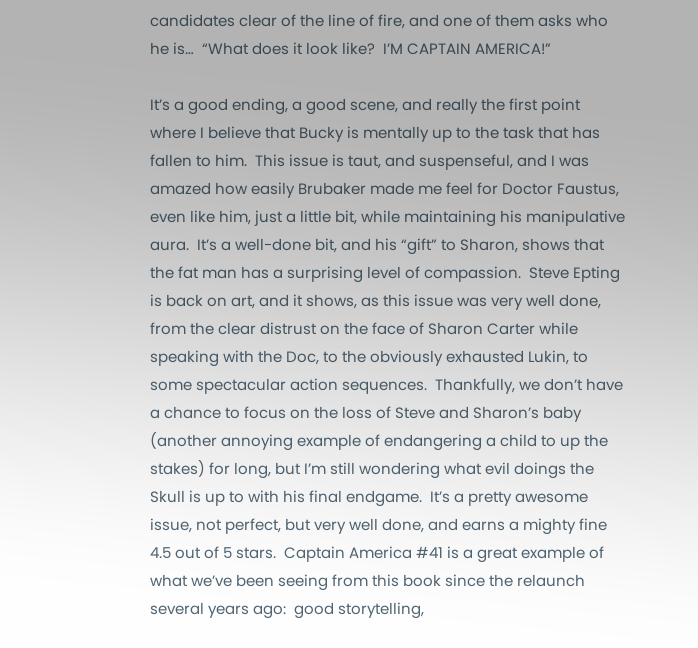candidates clear of the line of fire, and one of them asks who he is…  “What does it look like?  I’M CAPTAIN AMERICA!”

It’s a good ending, a good scene, and really the first point where I believe that Bucky is mentally up to the task that has fallen to him.  This issue is taut, and suspenseful, and I was amazed how easily Brubaker made me feel for Doctor Faustus, even like him, just a little bit, while maintaining his manipulative aura.  It’s a well-done bit, and his “gift” to Sharon, shows that the fat man has a surprising level of compassion.  Steve Epting is back on art, and it shows, as this issue was very well done, from the clear distrust on the face of Sharon Carter while speaking with the Doc, to the obviously exhausted Lukin, to some spectacular action sequences.  Thankfully, we don’t have a chance to focus on the loss of Steve and Sharon’s baby (another annoying example of endangering a child to up the stakes) for long, but I’m still wondering what evil doings the Skull is up to with his final endgame.  It’s a pretty awesome issue, not perfect, but very well done, and earns a mighty fine 4.5 out of 5 stars.  Captain America #41 is a great example of what we’ve been seeing from this book since the relaunch several years ago:  good storytelling,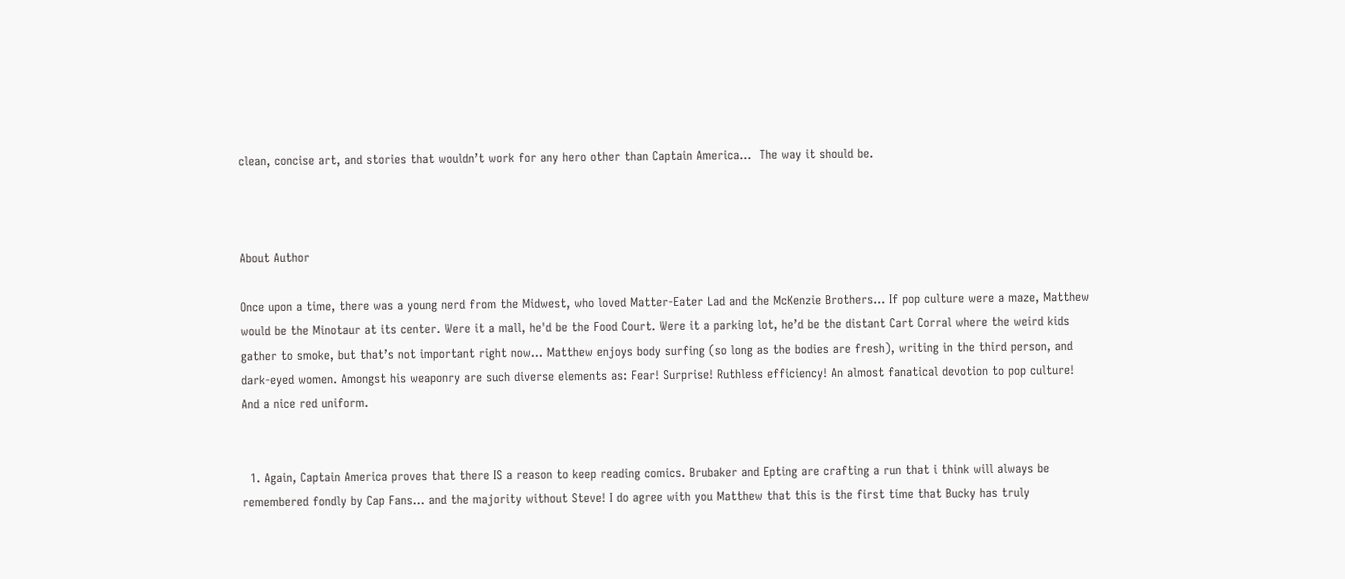clean, concise art, and stories that wouldn’t work for any hero other than Captain America…  The way it should be.



About Author

Once upon a time, there was a young nerd from the Midwest, who loved Matter-Eater Lad and the McKenzie Brothers... If pop culture were a maze, Matthew would be the Minotaur at its center. Were it a mall, he'd be the Food Court. Were it a parking lot, he’d be the distant Cart Corral where the weird kids gather to smoke, but that’s not important right now... Matthew enjoys body surfing (so long as the bodies are fresh), writing in the third person, and dark-eyed women. Amongst his weaponry are such diverse elements as: Fear! Surprise! Ruthless efficiency! An almost fanatical devotion to pop culture! And a nice red uniform.


  1. Again, Captain America proves that there IS a reason to keep reading comics. Brubaker and Epting are crafting a run that i think will always be remembered fondly by Cap Fans… and the majority without Steve! I do agree with you Matthew that this is the first time that Bucky has truly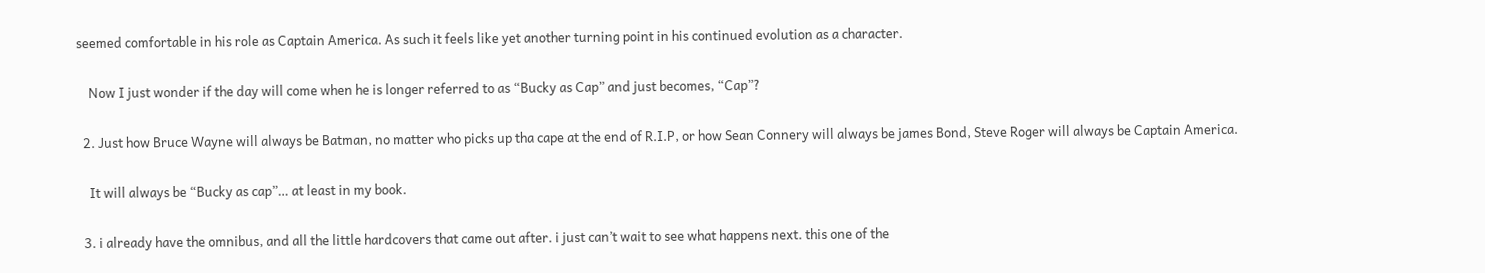seemed comfortable in his role as Captain America. As such it feels like yet another turning point in his continued evolution as a character.

    Now I just wonder if the day will come when he is longer referred to as “Bucky as Cap” and just becomes, “Cap”?

  2. Just how Bruce Wayne will always be Batman, no matter who picks up tha cape at the end of R.I.P, or how Sean Connery will always be james Bond, Steve Roger will always be Captain America.

    It will always be “Bucky as cap”… at least in my book.

  3. i already have the omnibus, and all the little hardcovers that came out after. i just can’t wait to see what happens next. this one of the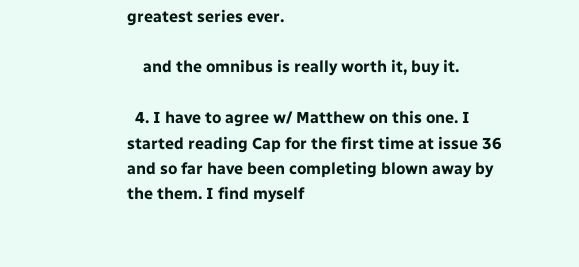greatest series ever.

    and the omnibus is really worth it, buy it.

  4. I have to agree w/ Matthew on this one. I started reading Cap for the first time at issue 36 and so far have been completing blown away by the them. I find myself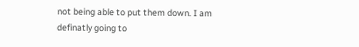not being able to put them down. I am definatly going to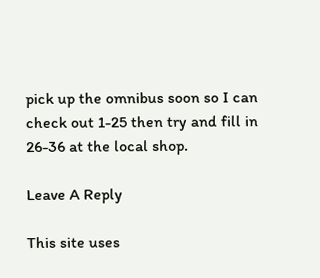pick up the omnibus soon so I can check out 1-25 then try and fill in 26-36 at the local shop.

Leave A Reply

This site uses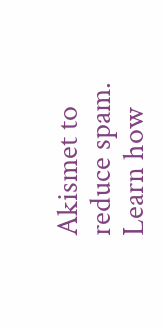Akismet to reduce spam. Learn how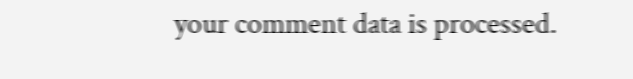your comment data is processed.